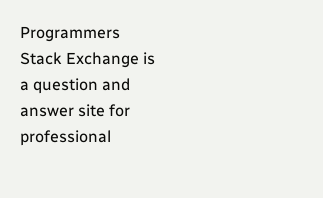Programmers Stack Exchange is a question and answer site for professional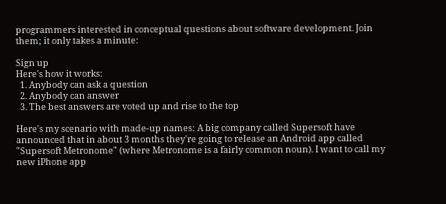programmers interested in conceptual questions about software development. Join them; it only takes a minute:

Sign up
Here's how it works:
  1. Anybody can ask a question
  2. Anybody can answer
  3. The best answers are voted up and rise to the top

Here's my scenario with made-up names: A big company called Supersoft have announced that in about 3 months they're going to release an Android app called "Supersoft Metronome" (where Metronome is a fairly common noun). I want to call my new iPhone app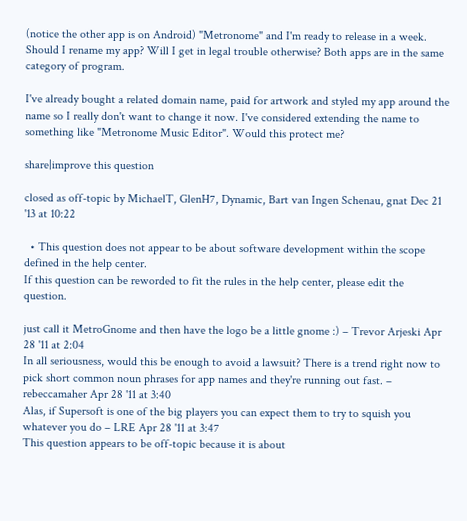(notice the other app is on Android) "Metronome" and I'm ready to release in a week. Should I rename my app? Will I get in legal trouble otherwise? Both apps are in the same category of program.

I've already bought a related domain name, paid for artwork and styled my app around the name so I really don't want to change it now. I've considered extending the name to something like "Metronome Music Editor". Would this protect me?

share|improve this question

closed as off-topic by MichaelT, GlenH7, Dynamic, Bart van Ingen Schenau, gnat Dec 21 '13 at 10:22

  • This question does not appear to be about software development within the scope defined in the help center.
If this question can be reworded to fit the rules in the help center, please edit the question.

just call it MetroGnome and then have the logo be a little gnome :) – Trevor Arjeski Apr 28 '11 at 2:04
In all seriousness, would this be enough to avoid a lawsuit? There is a trend right now to pick short common noun phrases for app names and they're running out fast. – rebeccamaher Apr 28 '11 at 3:40
Alas, if Supersoft is one of the big players you can expect them to try to squish you whatever you do – LRE Apr 28 '11 at 3:47
This question appears to be off-topic because it is about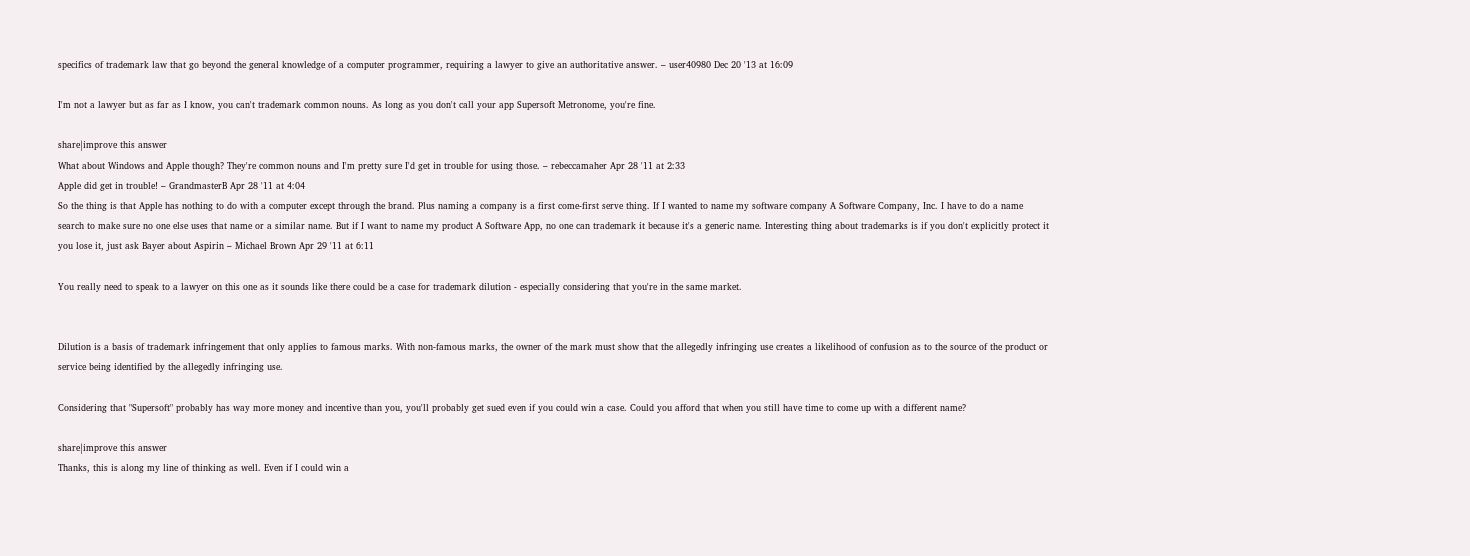specifics of trademark law that go beyond the general knowledge of a computer programmer, requiring a lawyer to give an authoritative answer. – user40980 Dec 20 '13 at 16:09

I'm not a lawyer but as far as I know, you can't trademark common nouns. As long as you don't call your app Supersoft Metronome, you're fine.

share|improve this answer
What about Windows and Apple though? They're common nouns and I'm pretty sure I'd get in trouble for using those. – rebeccamaher Apr 28 '11 at 2:33
Apple did get in trouble! – GrandmasterB Apr 28 '11 at 4:04
So the thing is that Apple has nothing to do with a computer except through the brand. Plus naming a company is a first come-first serve thing. If I wanted to name my software company A Software Company, Inc. I have to do a name search to make sure no one else uses that name or a similar name. But if I want to name my product A Software App, no one can trademark it because it's a generic name. Interesting thing about trademarks is if you don't explicitly protect it you lose it, just ask Bayer about Aspirin – Michael Brown Apr 29 '11 at 6:11

You really need to speak to a lawyer on this one as it sounds like there could be a case for trademark dilution - especially considering that you're in the same market.


Dilution is a basis of trademark infringement that only applies to famous marks. With non-famous marks, the owner of the mark must show that the allegedly infringing use creates a likelihood of confusion as to the source of the product or service being identified by the allegedly infringing use.

Considering that "Supersoft" probably has way more money and incentive than you, you'll probably get sued even if you could win a case. Could you afford that when you still have time to come up with a different name?

share|improve this answer
Thanks, this is along my line of thinking as well. Even if I could win a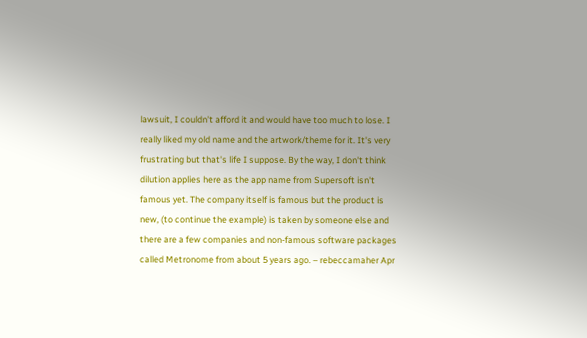lawsuit, I couldn't afford it and would have too much to lose. I really liked my old name and the artwork/theme for it. It's very frustrating but that's life I suppose. By the way, I don't think dilution applies here as the app name from Supersoft isn't famous yet. The company itself is famous but the product is new, (to continue the example) is taken by someone else and there are a few companies and non-famous software packages called Metronome from about 5 years ago. – rebeccamaher Apr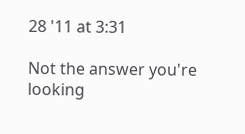28 '11 at 3:31

Not the answer you're looking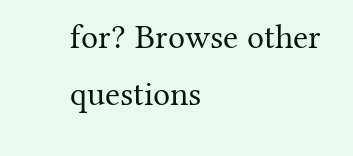for? Browse other questions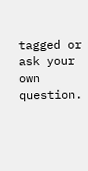tagged or ask your own question.